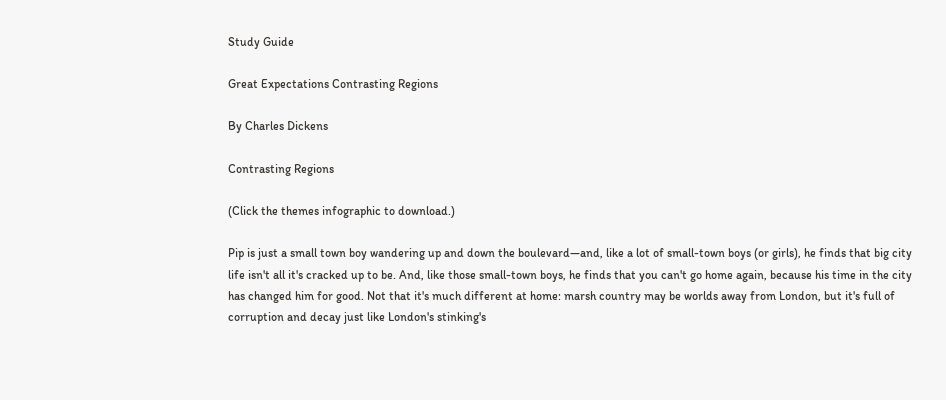Study Guide

Great Expectations Contrasting Regions

By Charles Dickens

Contrasting Regions

(Click the themes infographic to download.)

Pip is just a small town boy wandering up and down the boulevard—and, like a lot of small-town boys (or girls), he finds that big city life isn't all it's cracked up to be. And, like those small-town boys, he finds that you can't go home again, because his time in the city has changed him for good. Not that it's much different at home: marsh country may be worlds away from London, but it's full of corruption and decay just like London's stinking's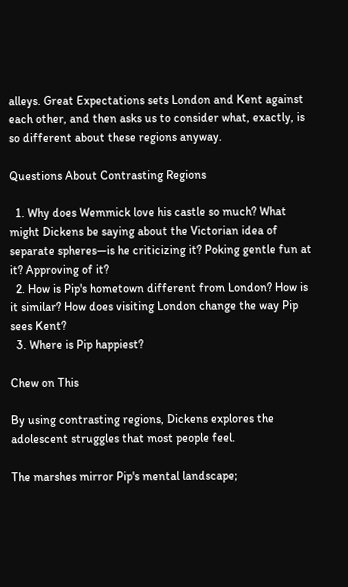alleys. Great Expectations sets London and Kent against each other, and then asks us to consider what, exactly, is so different about these regions anyway.

Questions About Contrasting Regions

  1. Why does Wemmick love his castle so much? What might Dickens be saying about the Victorian idea of separate spheres—is he criticizing it? Poking gentle fun at it? Approving of it?
  2. How is Pip's hometown different from London? How is it similar? How does visiting London change the way Pip sees Kent?
  3. Where is Pip happiest?

Chew on This

By using contrasting regions, Dickens explores the adolescent struggles that most people feel.

The marshes mirror Pip's mental landscape;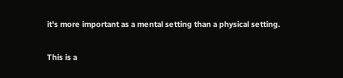it's more important as a mental setting than a physical setting.

This is a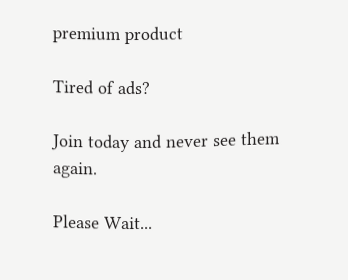premium product

Tired of ads?

Join today and never see them again.

Please Wait...